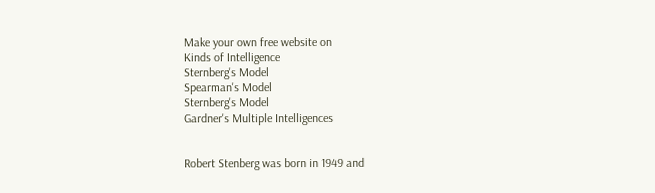Make your own free website on
Kinds of Intelligence
Sternberg's Model
Spearman's Model
Sternberg's Model
Gardner's Multiple Intelligences


Robert Stenberg was born in 1949 and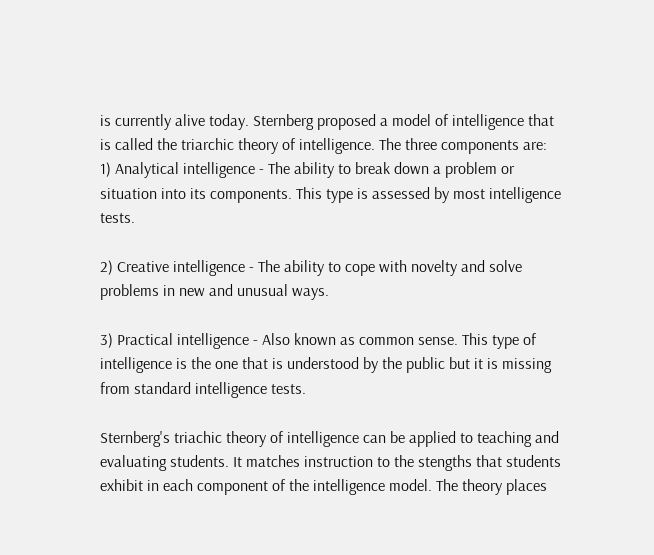is currently alive today. Sternberg proposed a model of intelligence that is called the triarchic theory of intelligence. The three components are:
1) Analytical intelligence - The ability to break down a problem or situation into its components. This type is assessed by most intelligence tests.

2) Creative intelligence - The ability to cope with novelty and solve problems in new and unusual ways.

3) Practical intelligence - Also known as common sense. This type of intelligence is the one that is understood by the public but it is missing from standard intelligence tests.

Sternberg's triachic theory of intelligence can be applied to teaching and evaluating students. It matches instruction to the stengths that students exhibit in each component of the intelligence model. The theory places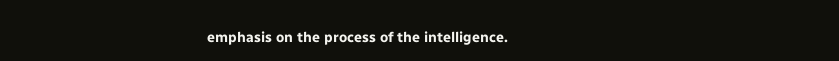emphasis on the process of the intelligence.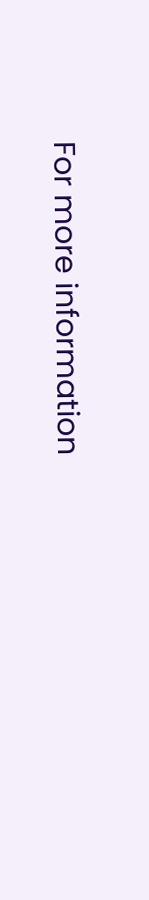For more information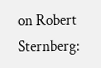on Robert Sternberg: